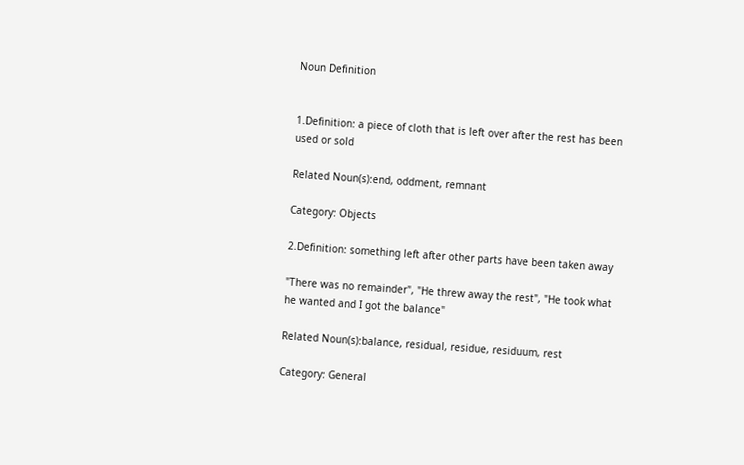Noun Definition


1.Definition: a piece of cloth that is left over after the rest has been used or sold

Related Noun(s):end, oddment, remnant

Category: Objects

2.Definition: something left after other parts have been taken away

"There was no remainder", "He threw away the rest", "He took what he wanted and I got the balance"

Related Noun(s):balance, residual, residue, residuum, rest

Category: General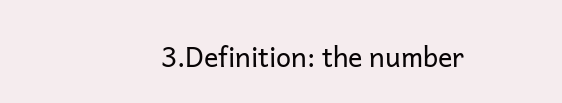3.Definition: the number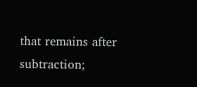that remains after subtraction;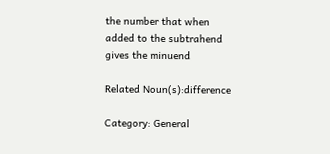the number that when added to the subtrahend gives the minuend

Related Noun(s):difference

Category: General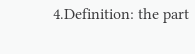4.Definition: the part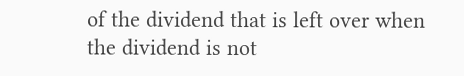of the dividend that is left over when the dividend is not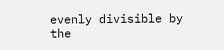evenly divisible by the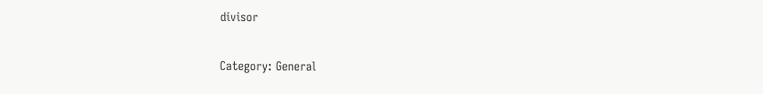divisor

Category: General